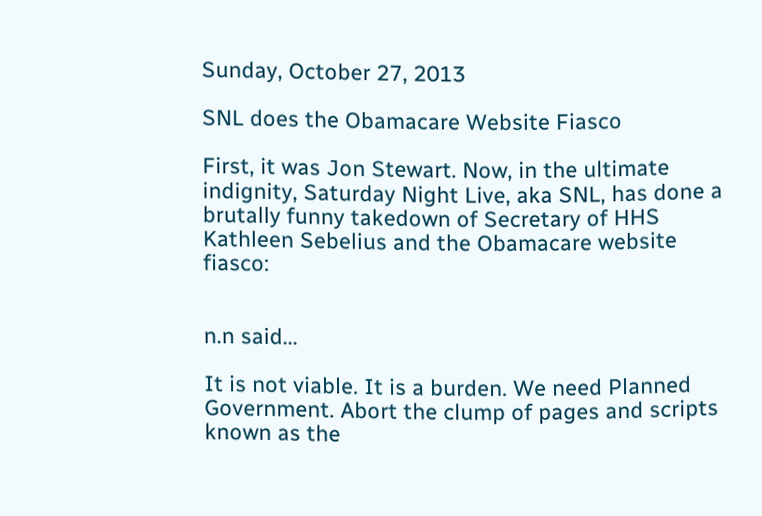Sunday, October 27, 2013

SNL does the Obamacare Website Fiasco

First, it was Jon Stewart. Now, in the ultimate indignity, Saturday Night Live, aka SNL, has done a brutally funny takedown of Secretary of HHS Kathleen Sebelius and the Obamacare website fiasco:


n.n said...

It is not viable. It is a burden. We need Planned Government. Abort the clump of pages and scripts known as the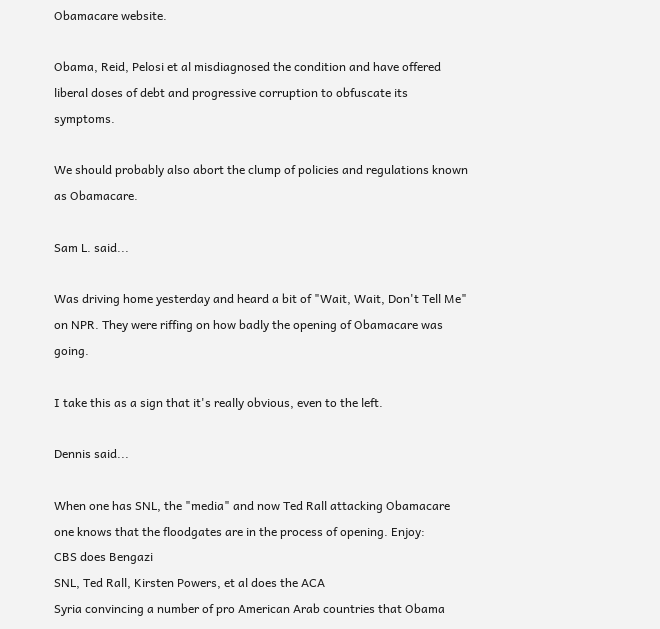Obamacare website.

Obama, Reid, Pelosi et al misdiagnosed the condition and have offered liberal doses of debt and progressive corruption to obfuscate its symptoms.

We should probably also abort the clump of policies and regulations known as Obamacare.

Sam L. said...

Was driving home yesterday and heard a bit of "Wait, Wait, Don't Tell Me" on NPR. They were riffing on how badly the opening of Obamacare was going.

I take this as a sign that it's really obvious, even to the left.

Dennis said...

When one has SNL, the "media" and now Ted Rall attacking Obamacare one knows that the floodgates are in the process of opening. Enjoy:
CBS does Bengazi
SNL, Ted Rall, Kirsten Powers, et al does the ACA
Syria convincing a number of pro American Arab countries that Obama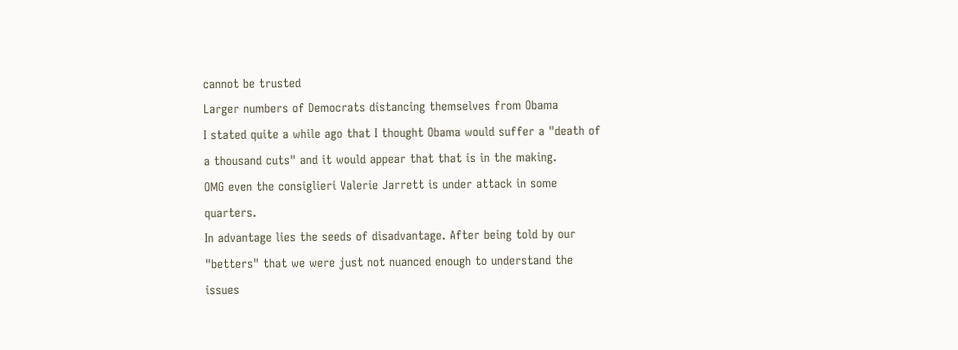cannot be trusted
Larger numbers of Democrats distancing themselves from Obama
I stated quite a while ago that I thought Obama would suffer a "death of a thousand cuts" and it would appear that that is in the making.
OMG even the consiglieri Valerie Jarrett is under attack in some quarters.
In advantage lies the seeds of disadvantage. After being told by our "betters" that we were just not nuanced enough to understand the issues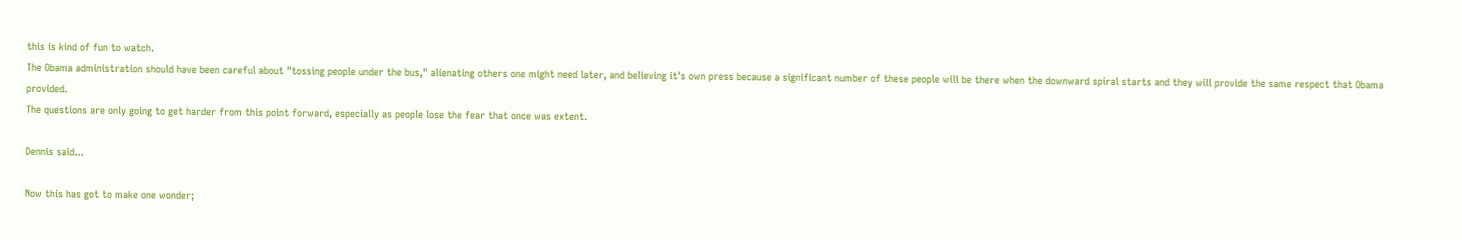this is kind of fun to watch.
The Obama administration should have been careful about "tossing people under the bus," alienating others one might need later, and believing it's own press because a significant number of these people will be there when the downward spiral starts and they will provide the same respect that Obama provided.
The questions are only going to get harder from this point forward, especially as people lose the fear that once was extent.

Dennis said...

Now this has got to make one wonder;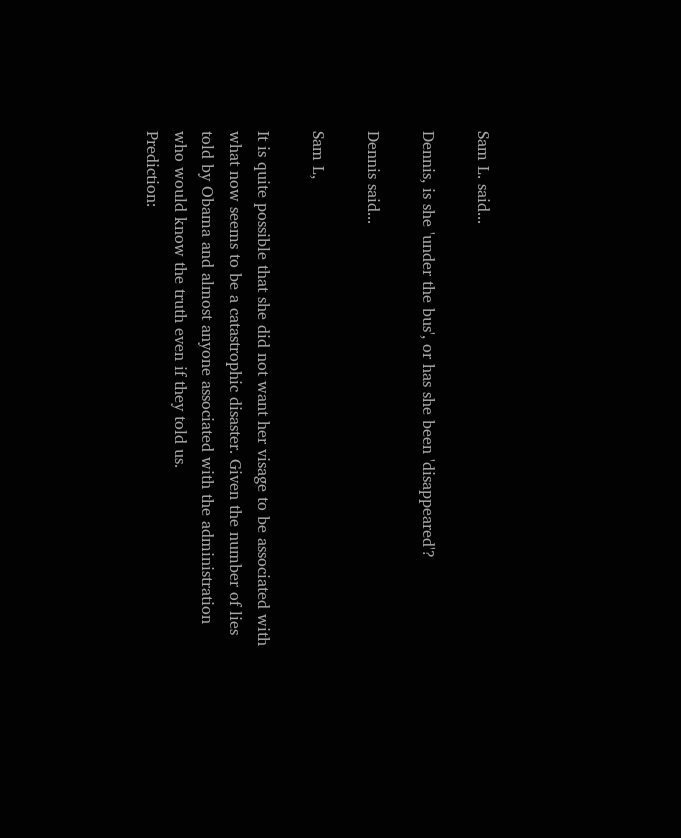Sam L. said...

Dennis, is she 'under the bus', or has she been 'disappeared'?

Dennis said...

Sam L,

It is quite possible that she did not want her visage to be associated with what now seems to be a catastrophic disaster. Given the number of lies told by Obama and almost anyone associated with the administration who would know the truth even if they told us.
Prediction: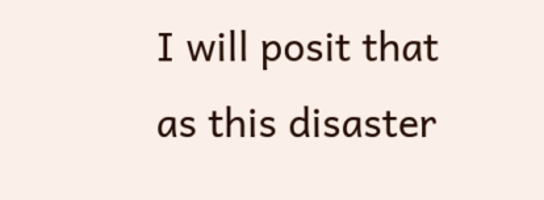I will posit that as this disaster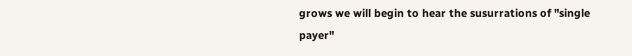grows we will begin to hear the susurrations of "single payer"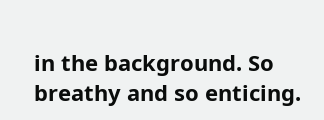in the background. So breathy and so enticing.